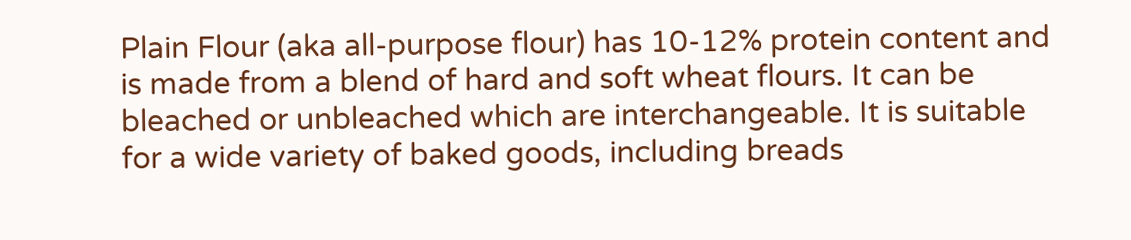Plain Flour (aka all-purpose flour) has 10-12% protein content and is made from a blend of hard and soft wheat flours. It can be bleached or unbleached which are interchangeable. It is suitable for a wide variety of baked goods, including breads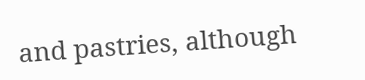and pastries, although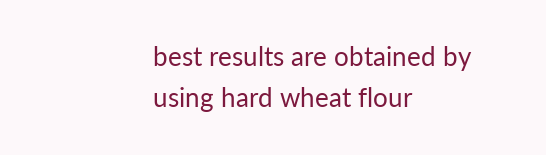best results are obtained by using hard wheat flour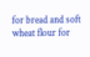for bread and soft wheat flour for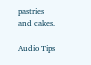pastries and cakes.

Audio Tips